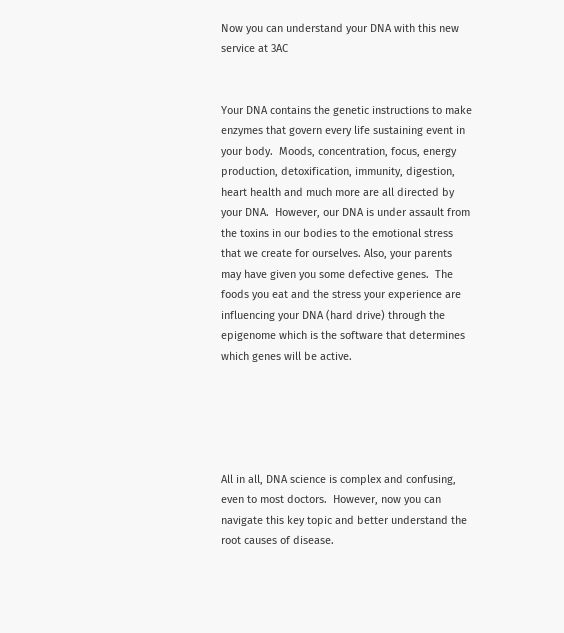Now you can understand your DNA with this new service at 3AC


Your DNA contains the genetic instructions to make enzymes that govern every life sustaining event in your body.  Moods, concentration, focus, energy production, detoxification, immunity, digestion, heart health and much more are all directed by your DNA.  However, our DNA is under assault from the toxins in our bodies to the emotional stress that we create for ourselves. Also, your parents may have given you some defective genes.  The foods you eat and the stress your experience are influencing your DNA (hard drive) through the epigenome which is the software that determines which genes will be active.





All in all, DNA science is complex and confusing, even to most doctors.  However, now you can navigate this key topic and better understand the root causes of disease.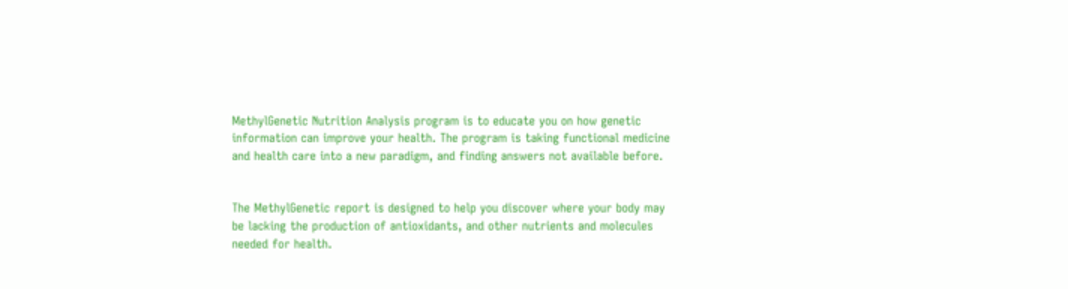MethylGenetic Nutrition Analysis program is to educate you on how genetic information can improve your health. The program is taking functional medicine and health care into a new paradigm, and finding answers not available before.


The MethylGenetic report is designed to help you discover where your body may be lacking the production of antioxidants, and other nutrients and molecules needed for health.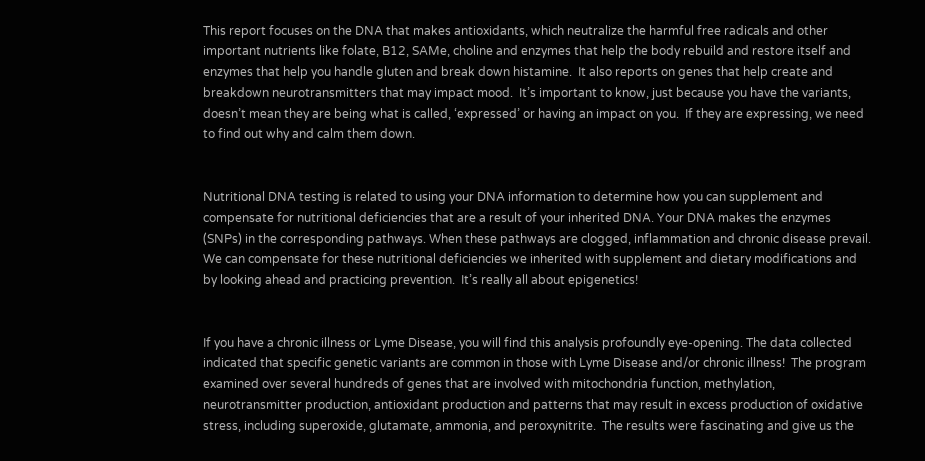This report focuses on the DNA that makes antioxidants, which neutralize the harmful free radicals and other important nutrients like folate, B12, SAMe, choline and enzymes that help the body rebuild and restore itself and enzymes that help you handle gluten and break down histamine.  It also reports on genes that help create and breakdown neurotransmitters that may impact mood.  It’s important to know, just because you have the variants, doesn’t mean they are being what is called, ‘expressed’ or having an impact on you.  If they are expressing, we need to find out why and calm them down.


Nutritional DNA testing is related to using your DNA information to determine how you can supplement and compensate for nutritional deficiencies that are a result of your inherited DNA. Your DNA makes the enzymes (SNPs) in the corresponding pathways. When these pathways are clogged, inflammation and chronic disease prevail. We can compensate for these nutritional deficiencies we inherited with supplement and dietary modifications and by looking ahead and practicing prevention.  It’s really all about epigenetics!


If you have a chronic illness or Lyme Disease, you will find this analysis profoundly eye-opening. The data collected indicated that specific genetic variants are common in those with Lyme Disease and/or chronic illness!  The program examined over several hundreds of genes that are involved with mitochondria function, methylation, neurotransmitter production, antioxidant production and patterns that may result in excess production of oxidative stress, including superoxide, glutamate, ammonia, and peroxynitrite.  The results were fascinating and give us the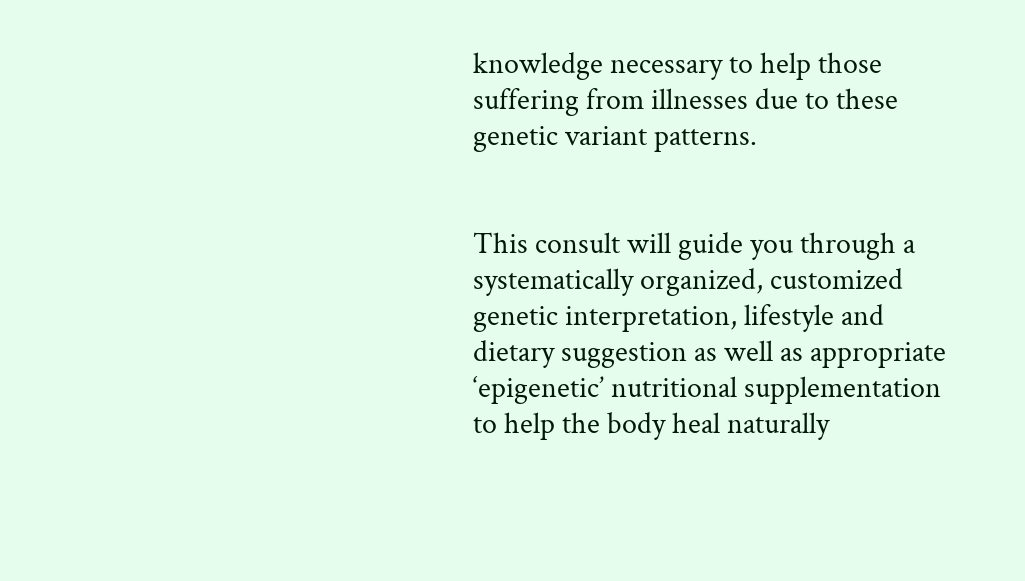knowledge necessary to help those suffering from illnesses due to these genetic variant patterns.


This consult will guide you through a systematically organized, customized genetic interpretation, lifestyle and dietary suggestion as well as appropriate ‘epigenetic’ nutritional supplementation to help the body heal naturally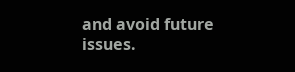and avoid future issues.